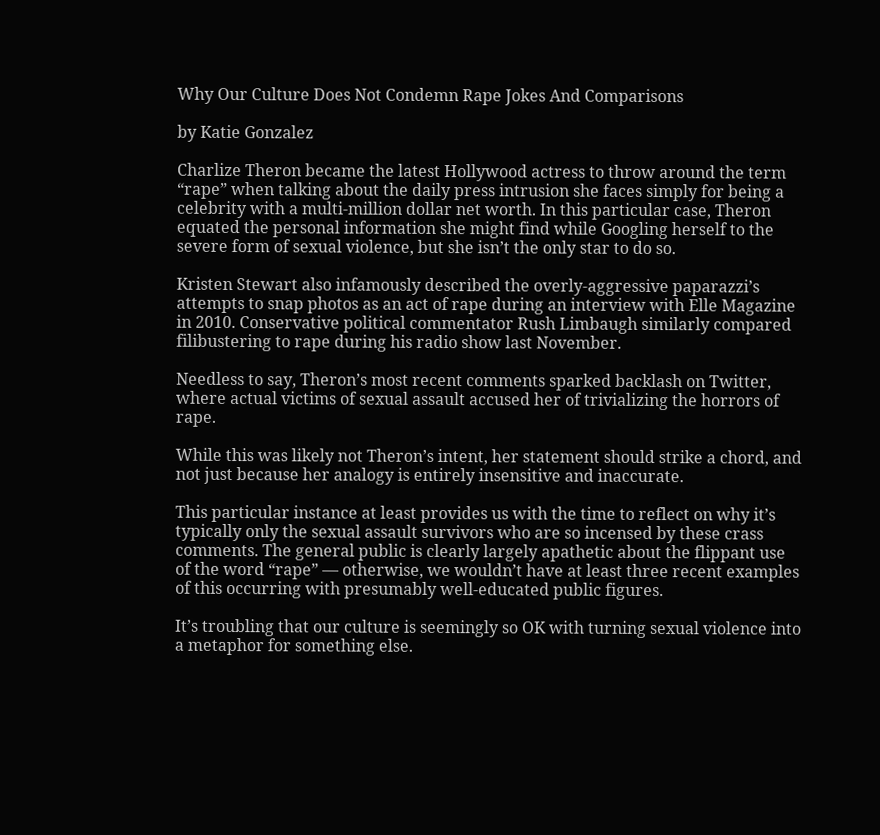Why Our Culture Does Not Condemn Rape Jokes And Comparisons

by Katie Gonzalez

Charlize Theron became the latest Hollywood actress to throw around the term “rape” when talking about the daily press intrusion she faces simply for being a celebrity with a multi-million dollar net worth. In this particular case, Theron equated the personal information she might find while Googling herself to the severe form of sexual violence, but she isn’t the only star to do so.

Kristen Stewart also infamously described the overly-aggressive paparazzi’s attempts to snap photos as an act of rape during an interview with Elle Magazine in 2010. Conservative political commentator Rush Limbaugh similarly compared filibustering to rape during his radio show last November.

Needless to say, Theron’s most recent comments sparked backlash on Twitter, where actual victims of sexual assault accused her of trivializing the horrors of rape.

While this was likely not Theron’s intent, her statement should strike a chord, and not just because her analogy is entirely insensitive and inaccurate.

This particular instance at least provides us with the time to reflect on why it’s typically only the sexual assault survivors who are so incensed by these crass comments. The general public is clearly largely apathetic about the flippant use of the word “rape” — otherwise, we wouldn’t have at least three recent examples of this occurring with presumably well-educated public figures.

It’s troubling that our culture is seemingly so OK with turning sexual violence into a metaphor for something else.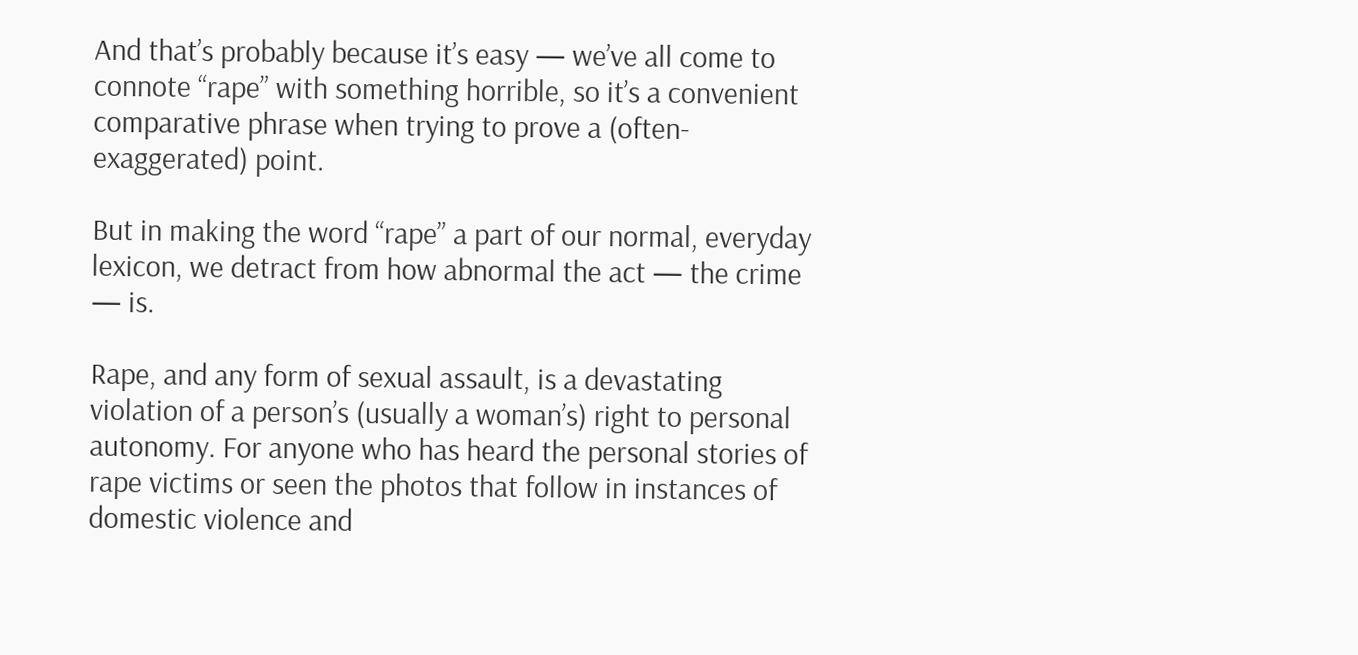And that’s probably because it’s easy — we’ve all come to connote “rape” with something horrible, so it’s a convenient comparative phrase when trying to prove a (often-exaggerated) point.

But in making the word “rape” a part of our normal, everyday lexicon, we detract from how abnormal the act — the crime — is.

Rape, and any form of sexual assault, is a devastating violation of a person’s (usually a woman’s) right to personal autonomy. For anyone who has heard the personal stories of rape victims or seen the photos that follow in instances of domestic violence and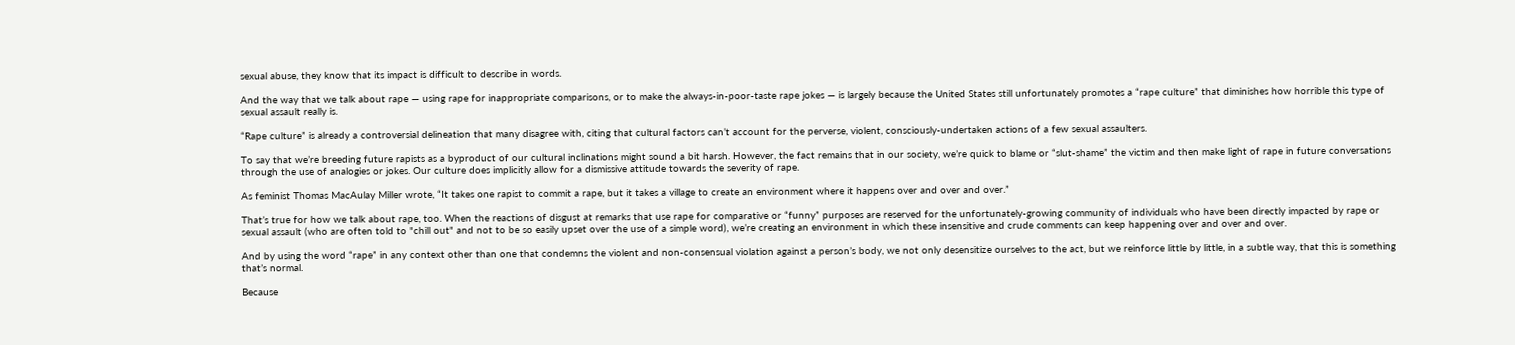sexual abuse, they know that its impact is difficult to describe in words.

And the way that we talk about rape — using rape for inappropriate comparisons, or to make the always-in-poor-taste rape jokes — is largely because the United States still unfortunately promotes a “rape culture” that diminishes how horrible this type of sexual assault really is.

“Rape culture” is already a controversial delineation that many disagree with, citing that cultural factors can’t account for the perverse, violent, consciously-undertaken actions of a few sexual assaulters.

To say that we’re breeding future rapists as a byproduct of our cultural inclinations might sound a bit harsh. However, the fact remains that in our society, we’re quick to blame or “slut-shame” the victim and then make light of rape in future conversations through the use of analogies or jokes. Our culture does implicitly allow for a dismissive attitude towards the severity of rape.

As feminist Thomas MacAulay Miller wrote, “It takes one rapist to commit a rape, but it takes a village to create an environment where it happens over and over and over.”

That’s true for how we talk about rape, too. When the reactions of disgust at remarks that use rape for comparative or “funny” purposes are reserved for the unfortunately-growing community of individuals who have been directly impacted by rape or sexual assault (who are often told to "chill out" and not to be so easily upset over the use of a simple word), we’re creating an environment in which these insensitive and crude comments can keep happening over and over and over.

And by using the word “rape” in any context other than one that condemns the violent and non-consensual violation against a person’s body, we not only desensitize ourselves to the act, but we reinforce little by little, in a subtle way, that this is something that’s normal.

Because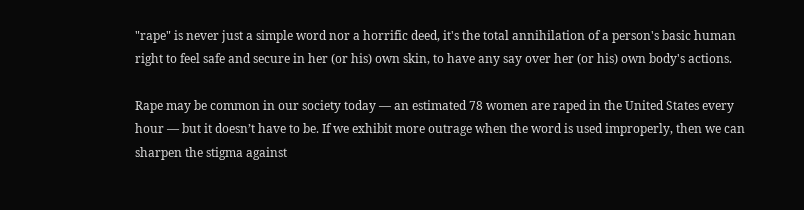"rape" is never just a simple word nor a horrific deed, it's the total annihilation of a person's basic human right to feel safe and secure in her (or his) own skin, to have any say over her (or his) own body's actions.

Rape may be common in our society today — an estimated 78 women are raped in the United States every hour — but it doesn’t have to be. If we exhibit more outrage when the word is used improperly, then we can sharpen the stigma against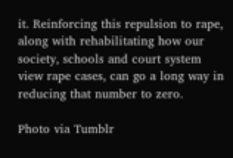it. Reinforcing this repulsion to rape, along with rehabilitating how our society, schools and court system view rape cases, can go a long way in reducing that number to zero.

Photo via Tumblr